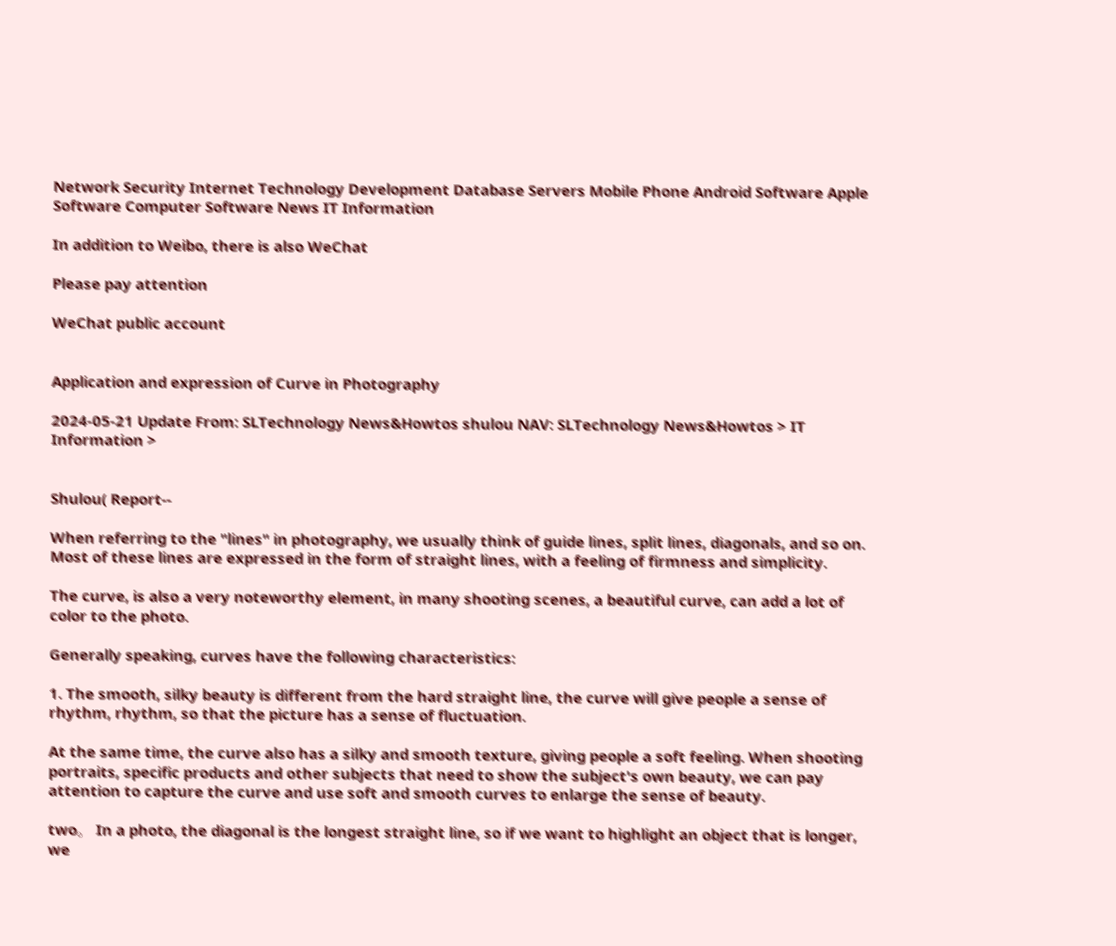Network Security Internet Technology Development Database Servers Mobile Phone Android Software Apple Software Computer Software News IT Information

In addition to Weibo, there is also WeChat

Please pay attention

WeChat public account


Application and expression of Curve in Photography

2024-05-21 Update From: SLTechnology News&Howtos shulou NAV: SLTechnology News&Howtos > IT Information >


Shulou( Report--

When referring to the "lines" in photography, we usually think of guide lines, split lines, diagonals, and so on. Most of these lines are expressed in the form of straight lines, with a feeling of firmness and simplicity.

The curve, is also a very noteworthy element, in many shooting scenes, a beautiful curve, can add a lot of color to the photo.

Generally speaking, curves have the following characteristics:

1. The smooth, silky beauty is different from the hard straight line, the curve will give people a sense of rhythm, rhythm, so that the picture has a sense of fluctuation.

At the same time, the curve also has a silky and smooth texture, giving people a soft feeling. When shooting portraits, specific products and other subjects that need to show the subject's own beauty, we can pay attention to capture the curve and use soft and smooth curves to enlarge the sense of beauty.

two。 In a photo, the diagonal is the longest straight line, so if we want to highlight an object that is longer, we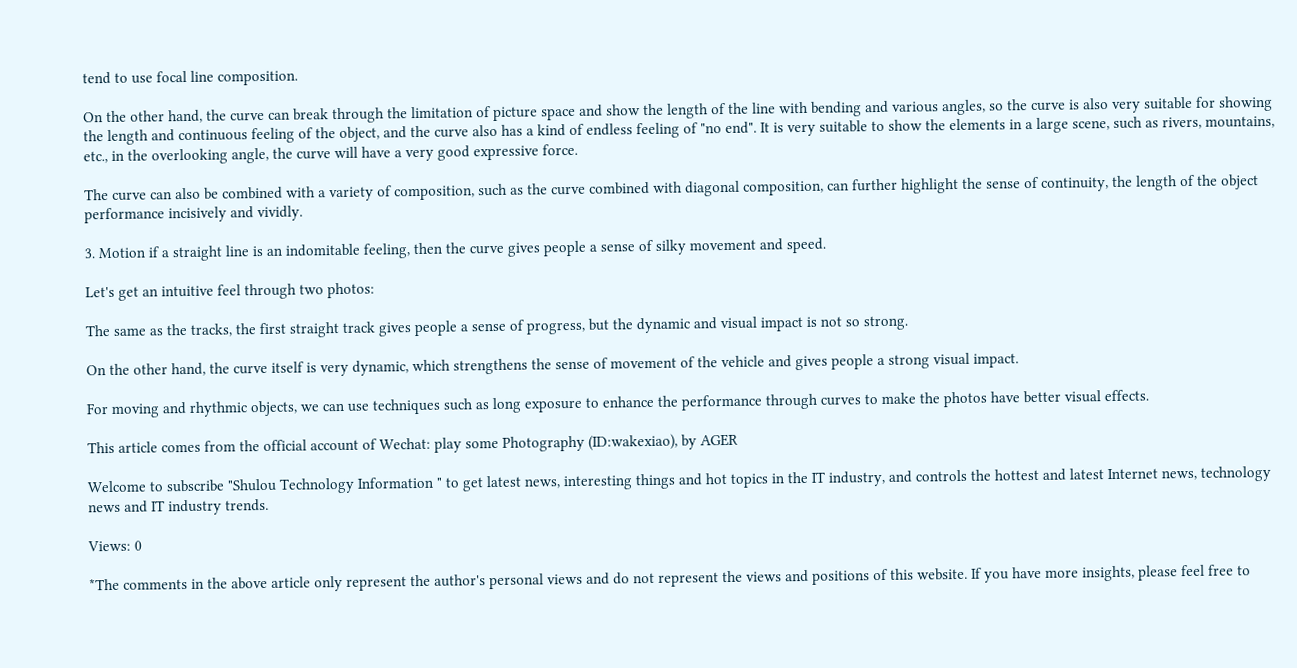tend to use focal line composition.

On the other hand, the curve can break through the limitation of picture space and show the length of the line with bending and various angles, so the curve is also very suitable for showing the length and continuous feeling of the object, and the curve also has a kind of endless feeling of "no end". It is very suitable to show the elements in a large scene, such as rivers, mountains, etc., in the overlooking angle, the curve will have a very good expressive force.

The curve can also be combined with a variety of composition, such as the curve combined with diagonal composition, can further highlight the sense of continuity, the length of the object performance incisively and vividly.

3. Motion if a straight line is an indomitable feeling, then the curve gives people a sense of silky movement and speed.

Let's get an intuitive feel through two photos:

The same as the tracks, the first straight track gives people a sense of progress, but the dynamic and visual impact is not so strong.

On the other hand, the curve itself is very dynamic, which strengthens the sense of movement of the vehicle and gives people a strong visual impact.

For moving and rhythmic objects, we can use techniques such as long exposure to enhance the performance through curves to make the photos have better visual effects.

This article comes from the official account of Wechat: play some Photography (ID:wakexiao), by AGER

Welcome to subscribe "Shulou Technology Information " to get latest news, interesting things and hot topics in the IT industry, and controls the hottest and latest Internet news, technology news and IT industry trends.

Views: 0

*The comments in the above article only represent the author's personal views and do not represent the views and positions of this website. If you have more insights, please feel free to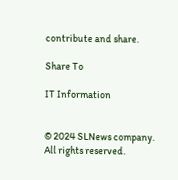contribute and share.

Share To

IT Information


© 2024 SLNews company. All rights reserved.